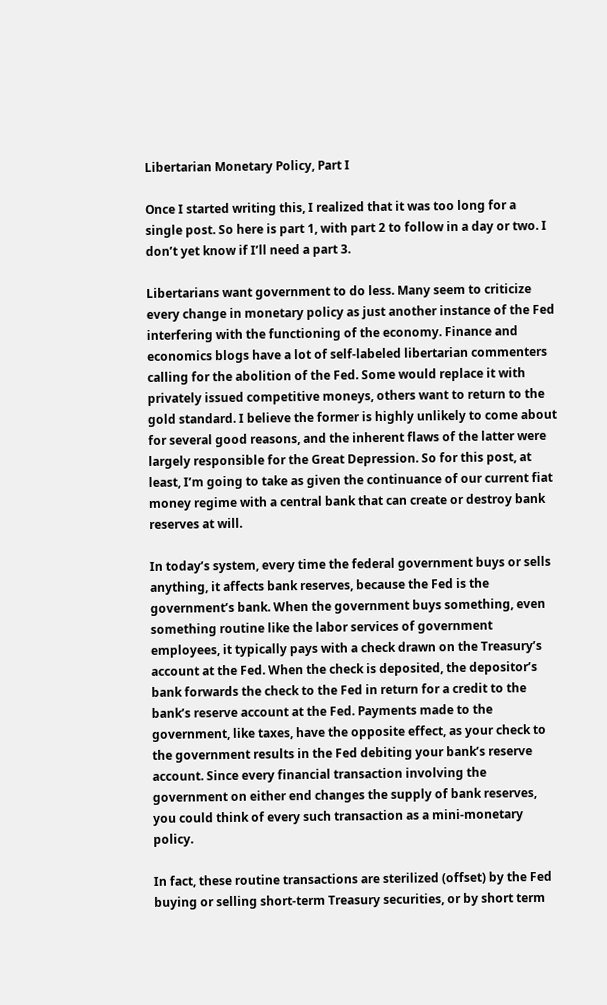Libertarian Monetary Policy, Part I

Once I started writing this, I realized that it was too long for a single post. So here is part 1, with part 2 to follow in a day or two. I don’t yet know if I’ll need a part 3.

Libertarians want government to do less. Many seem to criticize every change in monetary policy as just another instance of the Fed interfering with the functioning of the economy. Finance and economics blogs have a lot of self-labeled libertarian commenters calling for the abolition of the Fed. Some would replace it with privately issued competitive moneys, others want to return to the gold standard. I believe the former is highly unlikely to come about for several good reasons, and the inherent flaws of the latter were largely responsible for the Great Depression. So for this post, at least, I’m going to take as given the continuance of our current fiat money regime with a central bank that can create or destroy bank reserves at will.

In today’s system, every time the federal government buys or sells anything, it affects bank reserves, because the Fed is the government’s bank. When the government buys something, even something routine like the labor services of government employees, it typically pays with a check drawn on the Treasury’s account at the Fed. When the check is deposited, the depositor’s bank forwards the check to the Fed in return for a credit to the bank’s reserve account at the Fed. Payments made to the government, like taxes, have the opposite effect, as your check to the government results in the Fed debiting your bank’s reserve account. Since every financial transaction involving the government on either end changes the supply of bank reserves, you could think of every such transaction as a mini-monetary policy.

In fact, these routine transactions are sterilized (offset) by the Fed buying or selling short-term Treasury securities, or by short term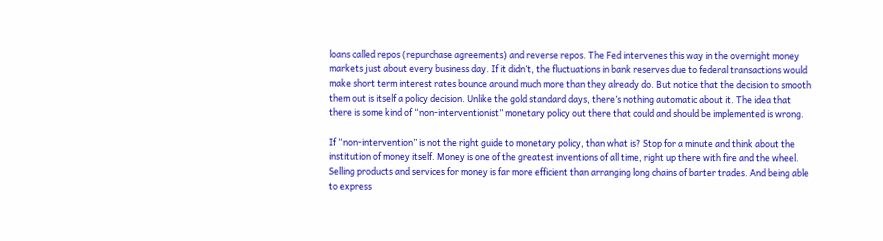loans called repos (repurchase agreements) and reverse repos. The Fed intervenes this way in the overnight money markets just about every business day. If it didn’t, the fluctuations in bank reserves due to federal transactions would make short term interest rates bounce around much more than they already do. But notice that the decision to smooth them out is itself a policy decision. Unlike the gold standard days, there’s nothing automatic about it. The idea that there is some kind of “non-interventionist” monetary policy out there that could and should be implemented is wrong.

If “non-intervention” is not the right guide to monetary policy, than what is? Stop for a minute and think about the institution of money itself. Money is one of the greatest inventions of all time, right up there with fire and the wheel. Selling products and services for money is far more efficient than arranging long chains of barter trades. And being able to express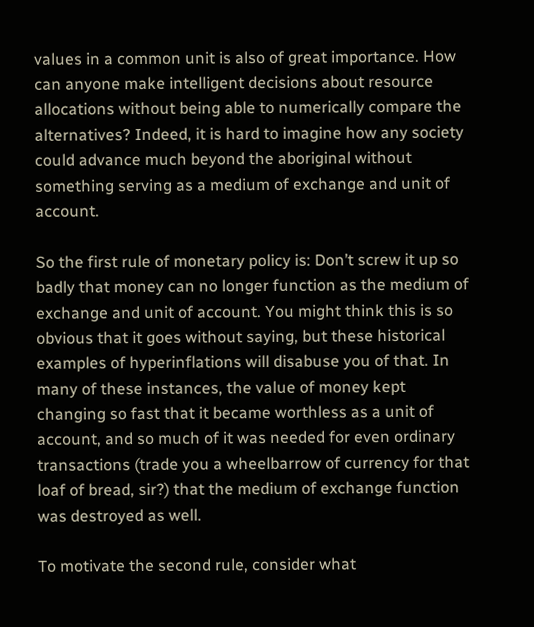values in a common unit is also of great importance. How can anyone make intelligent decisions about resource allocations without being able to numerically compare the alternatives? Indeed, it is hard to imagine how any society could advance much beyond the aboriginal without something serving as a medium of exchange and unit of account.

So the first rule of monetary policy is: Don’t screw it up so badly that money can no longer function as the medium of exchange and unit of account. You might think this is so obvious that it goes without saying, but these historical examples of hyperinflations will disabuse you of that. In many of these instances, the value of money kept changing so fast that it became worthless as a unit of account, and so much of it was needed for even ordinary transactions (trade you a wheelbarrow of currency for that loaf of bread, sir?) that the medium of exchange function was destroyed as well.

To motivate the second rule, consider what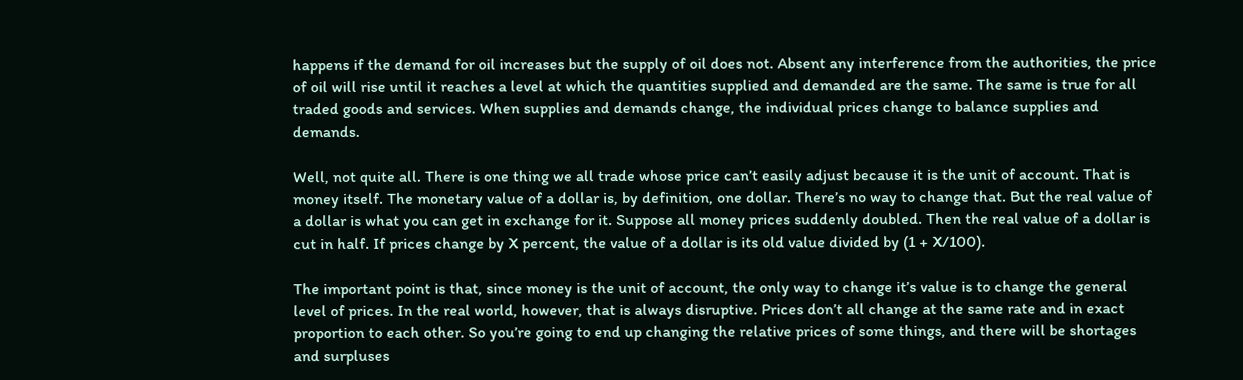happens if the demand for oil increases but the supply of oil does not. Absent any interference from the authorities, the price of oil will rise until it reaches a level at which the quantities supplied and demanded are the same. The same is true for all traded goods and services. When supplies and demands change, the individual prices change to balance supplies and demands.

Well, not quite all. There is one thing we all trade whose price can’t easily adjust because it is the unit of account. That is money itself. The monetary value of a dollar is, by definition, one dollar. There’s no way to change that. But the real value of a dollar is what you can get in exchange for it. Suppose all money prices suddenly doubled. Then the real value of a dollar is cut in half. If prices change by X percent, the value of a dollar is its old value divided by (1 + X/100).

The important point is that, since money is the unit of account, the only way to change it’s value is to change the general level of prices. In the real world, however, that is always disruptive. Prices don’t all change at the same rate and in exact proportion to each other. So you’re going to end up changing the relative prices of some things, and there will be shortages and surpluses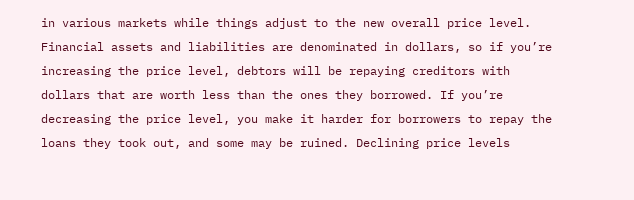in various markets while things adjust to the new overall price level. Financial assets and liabilities are denominated in dollars, so if you’re increasing the price level, debtors will be repaying creditors with dollars that are worth less than the ones they borrowed. If you’re decreasing the price level, you make it harder for borrowers to repay the loans they took out, and some may be ruined. Declining price levels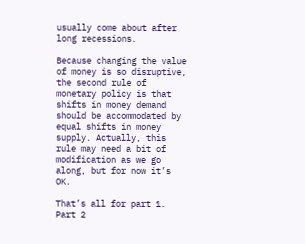usually come about after long recessions.

Because changing the value of money is so disruptive, the second rule of monetary policy is that shifts in money demand should be accommodated by equal shifts in money supply. Actually, this rule may need a bit of modification as we go along, but for now it’s OK.

That’s all for part 1. Part 2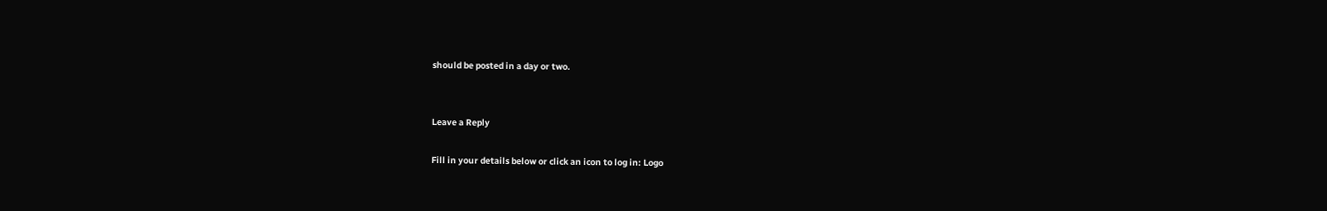should be posted in a day or two.


Leave a Reply

Fill in your details below or click an icon to log in: Logo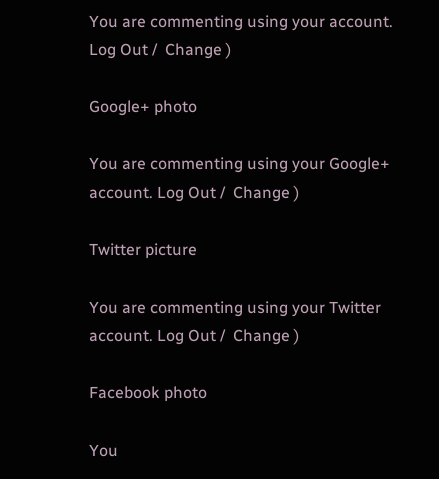You are commenting using your account. Log Out /  Change )

Google+ photo

You are commenting using your Google+ account. Log Out /  Change )

Twitter picture

You are commenting using your Twitter account. Log Out /  Change )

Facebook photo

You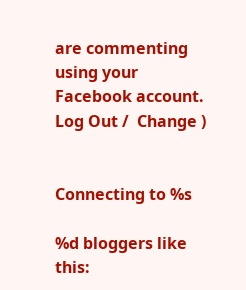are commenting using your Facebook account. Log Out /  Change )


Connecting to %s

%d bloggers like this: